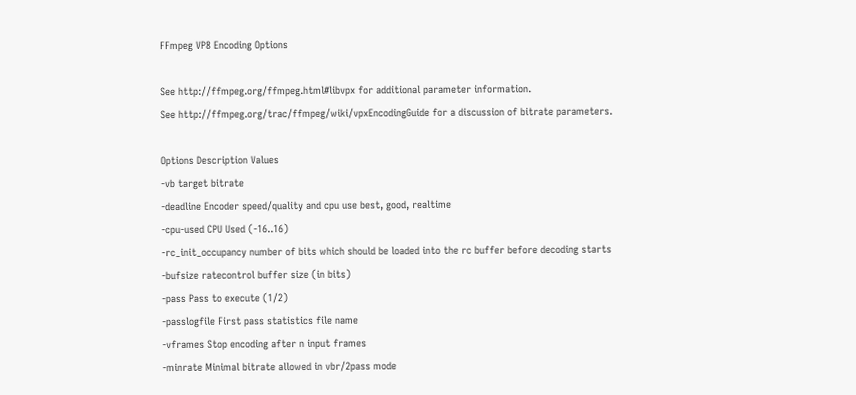FFmpeg VP8 Encoding Options

See http://ffmpeg.org/ffmpeg.html#libvpx for additional parameter information.
See http://ffmpeg.org/trac/ffmpeg/wiki/vpxEncodingGuide for a discussion of bitrate parameters.

Options Description Values
-vb target bitrate
-deadline Encoder speed/quality and cpu use best, good, realtime
-cpu-used CPU Used (-16..16)
-rc_init_occupancy number of bits which should be loaded into the rc buffer before decoding starts
-bufsize ratecontrol buffer size (in bits)
-pass Pass to execute (1/2)
-passlogfile First pass statistics file name
-vframes Stop encoding after n input frames
-minrate Minimal bitrate allowed in vbr/2pass mode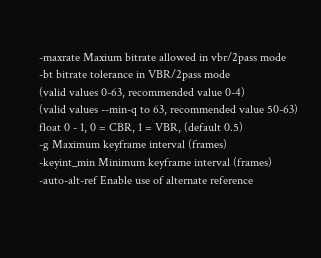-maxrate Maxium bitrate allowed in vbr/2pass mode
-bt bitrate tolerance in VBR/2pass mode
(valid values 0-63, recommended value 0-4)
(valid values --min-q to 63, recommended value 50-63)
float 0 - 1, 0 = CBR, 1 = VBR, (default 0.5)
-g Maximum keyframe interval (frames)
-keyint_min Minimum keyframe interval (frames)
-auto-alt-ref Enable use of alternate reference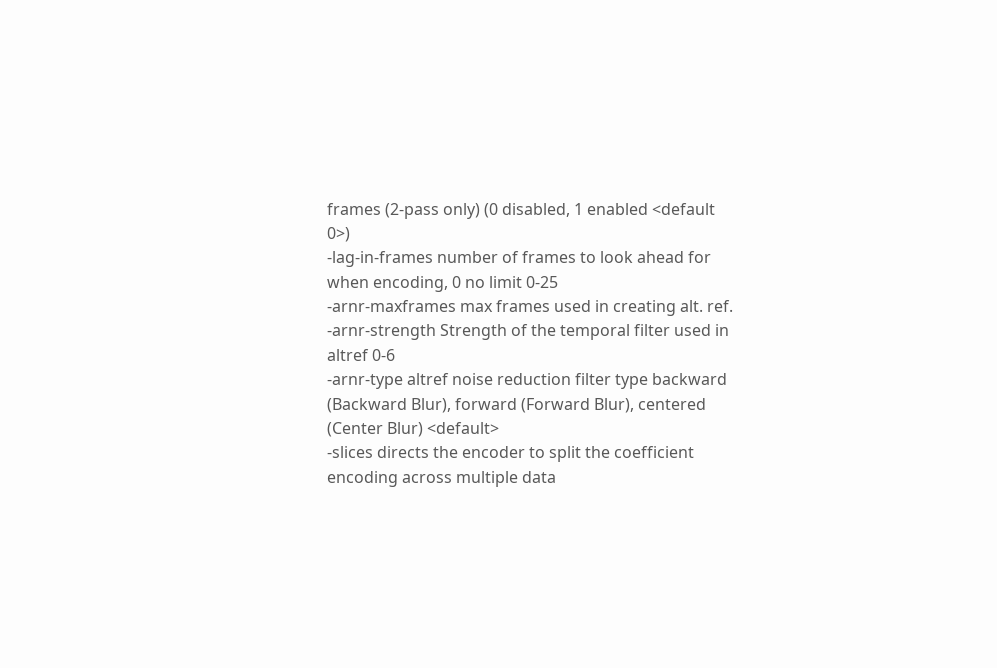frames (2-pass only) (0 disabled, 1 enabled <default 0>)
-lag-in-frames number of frames to look ahead for when encoding, 0 no limit 0-25
-arnr-maxframes max frames used in creating alt. ref.
-arnr-strength Strength of the temporal filter used in altref 0-6
-arnr-type altref noise reduction filter type backward (Backward Blur), forward (Forward Blur), centered (Center Blur) <default>
-slices directs the encoder to split the coefficient encoding across multiple data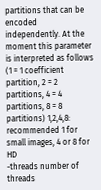partitions that can be encoded independently. At the moment this parameter is interpreted as follows (1 = 1 coefficient partition, 2 = 2 partitions, 4 = 4 partitions, 8 = 8 partitions) 1,2,4,8: recommended 1 for small images, 4 or 8 for HD
-threads number of threads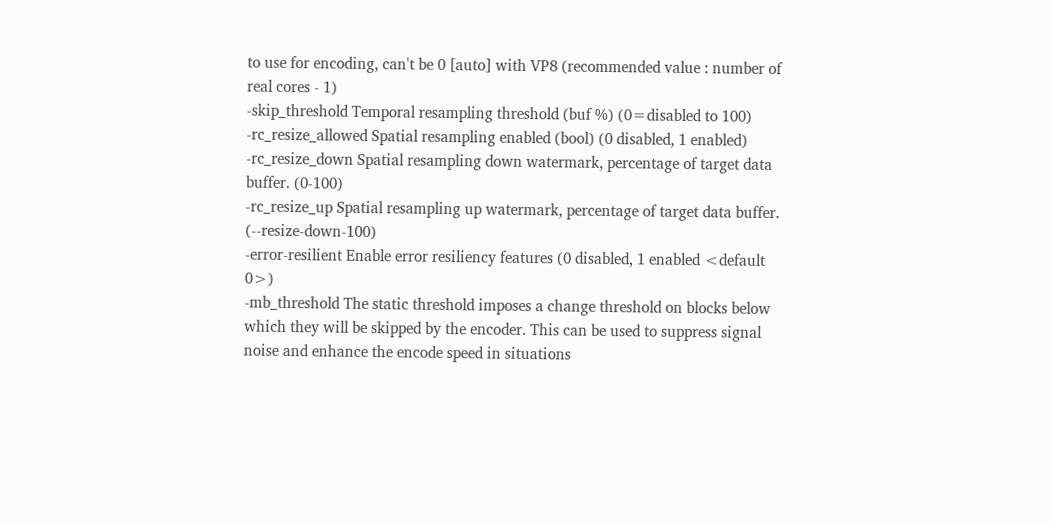to use for encoding, can't be 0 [auto] with VP8 (recommended value : number of real cores - 1)
-skip_threshold Temporal resampling threshold (buf %) (0=disabled to 100)
-rc_resize_allowed Spatial resampling enabled (bool) (0 disabled, 1 enabled)
-rc_resize_down Spatial resampling down watermark, percentage of target data buffer. (0-100)
-rc_resize_up Spatial resampling up watermark, percentage of target data buffer. (--resize-down-100)
-error-resilient Enable error resiliency features (0 disabled, 1 enabled <default 0>)
-mb_threshold The static threshold imposes a change threshold on blocks below which they will be skipped by the encoder. This can be used to suppress signal noise and enhance the encode speed in situations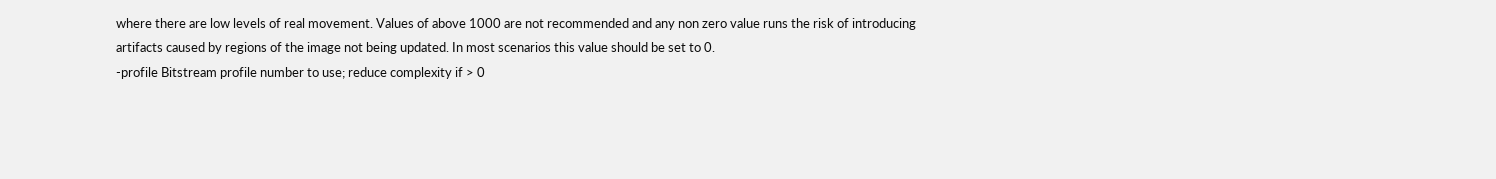where there are low levels of real movement. Values of above 1000 are not recommended and any non zero value runs the risk of introducing artifacts caused by regions of the image not being updated. In most scenarios this value should be set to 0.
-profile Bitstream profile number to use; reduce complexity if > 0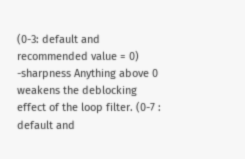(0-3: default and recommended value = 0)
-sharpness Anything above 0 weakens the deblocking effect of the loop filter. (0-7 : default and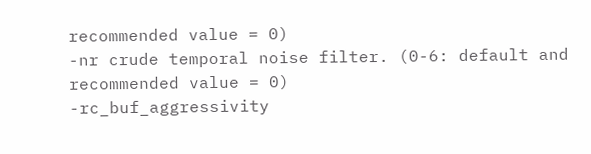recommended value = 0)
-nr crude temporal noise filter. (0-6: default and recommended value = 0)
-rc_buf_aggressivity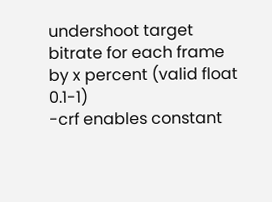undershoot target bitrate for each frame by x percent (valid float 0.1-1)
-crf enables constant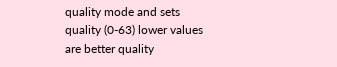quality mode and sets quality (0-63) lower values are better quality